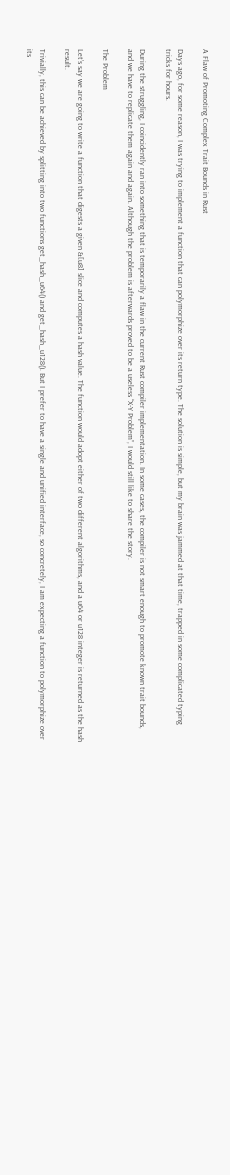A Flaw of Promoting Complex Trait Bounds in Rust

Days ago, for some reason, I was trying to implement a function that can polymorphize over its return type. The solution is simple, but my brain was jammed at that time, trapped in some complicated typing tricks for hours.

During the struggling, I coincidently ran into something that is temporarily a flaw in the current Rust compiler implementation. In some cases, the compiler is not smart enough to promote known trait bounds, and we have to replicate them again and again. Although the problem is afterwards proved to be a useless “X-Y Problem”, I would still like to share the story.

The Problem

Let’s say we are going to write a function that digests a given &[u8] slice and computes a hash value. The function would adopt either of two different algorithms, and a u64 or u128 integer is returned as the hash result.

Trivially, this can be achieved by splitting into two functions get_hash_u64() and get_hash_u128(). But I prefer to have a single and unified interface, so concretely, I am expecting a function to polymorphize over its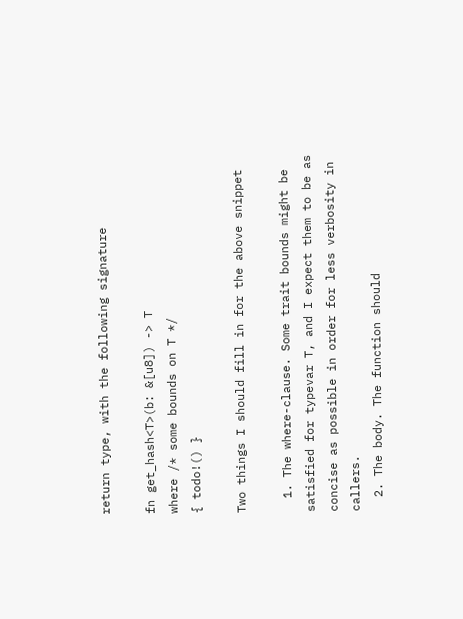return type, with the following signature

fn get_hash<T>(b: &[u8]) -> T
where /* some bounds on T */
{ todo!() }

Two things I should fill in for the above snippet

  1. The where-clause. Some trait bounds might be satisfied for typevar T, and I expect them to be as concise as possible in order for less verbosity in callers.
  2. The body. The function should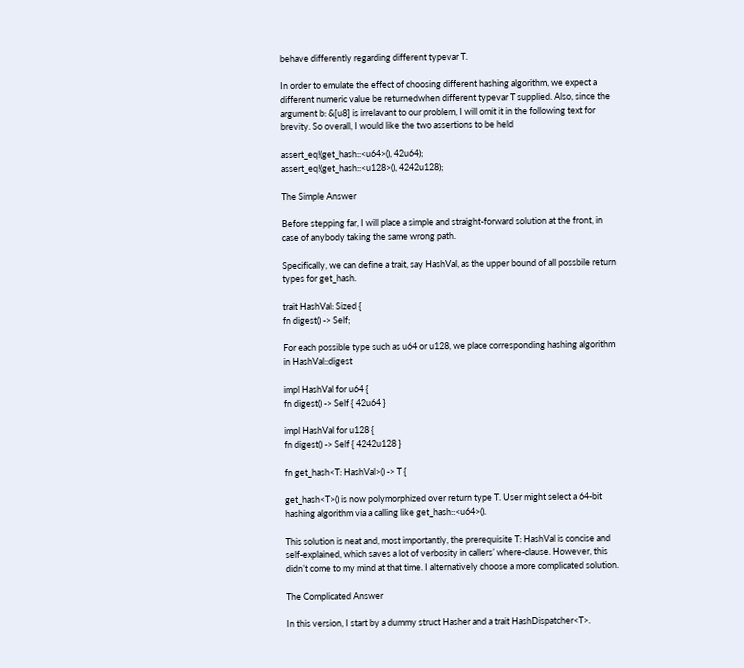behave differently regarding different typevar T.

In order to emulate the effect of choosing different hashing algorithm, we expect a different numeric value be returnedwhen different typevar T supplied. Also, since the argument b: &[u8] is irrelavant to our problem, I will omit it in the following text for brevity. So overall, I would like the two assertions to be held

assert_eq!(get_hash::<u64>(), 42u64);
assert_eq!(get_hash::<u128>(), 4242u128);

The Simple Answer

Before stepping far, I will place a simple and straight-forward solution at the front, in case of anybody taking the same wrong path.

Specifically, we can define a trait, say HashVal, as the upper bound of all possbile return types for get_hash.

trait HashVal: Sized {
fn digest() -> Self;

For each possible type such as u64 or u128, we place corresponding hashing algorithm in HashVal::digest

impl HashVal for u64 {
fn digest() -> Self { 42u64 }

impl HashVal for u128 {
fn digest() -> Self { 4242u128 }

fn get_hash<T: HashVal>() -> T {

get_hash<T>() is now polymorphized over return type T. User might select a 64-bit hashing algorithm via a calling like get_hash::<u64>().

This solution is neat and, most importantly, the prerequisite T: HashVal is concise and self-explained, which saves a lot of verbosity in callers’ where-clause. However, this didn’t come to my mind at that time. I alternatively choose a more complicated solution.

The Complicated Answer

In this version, I start by a dummy struct Hasher and a trait HashDispatcher<T>.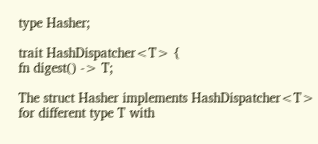type Hasher;

trait HashDispatcher<T> {
fn digest() -> T;

The struct Hasher implements HashDispatcher<T> for different type T with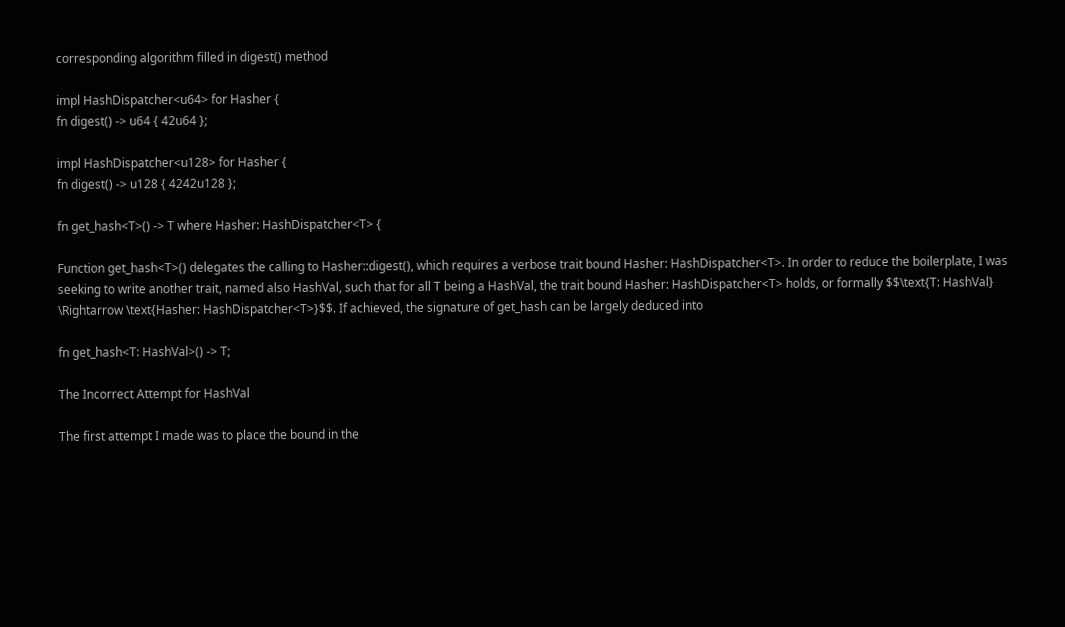corresponding algorithm filled in digest() method

impl HashDispatcher<u64> for Hasher {
fn digest() -> u64 { 42u64 };

impl HashDispatcher<u128> for Hasher {
fn digest() -> u128 { 4242u128 };

fn get_hash<T>() -> T where Hasher: HashDispatcher<T> {

Function get_hash<T>() delegates the calling to Hasher::digest(), which requires a verbose trait bound Hasher: HashDispatcher<T>. In order to reduce the boilerplate, I was seeking to write another trait, named also HashVal, such that for all T being a HashVal, the trait bound Hasher: HashDispatcher<T> holds, or formally $$\text{T: HashVal} \Rightarrow \text{Hasher: HashDispatcher<T>}$$. If achieved, the signature of get_hash can be largely deduced into

fn get_hash<T: HashVal>() -> T;

The Incorrect Attempt for HashVal

The first attempt I made was to place the bound in the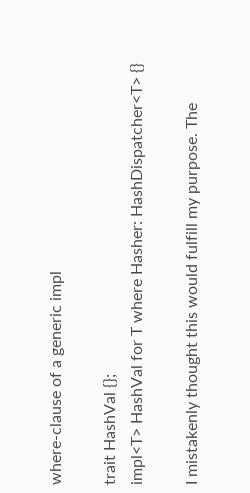where-clause of a generic impl

trait HashVal {};
impl<T> HashVal for T where Hasher: HashDispatcher<T> {}

I mistakenly thought this would fulfill my purpose. The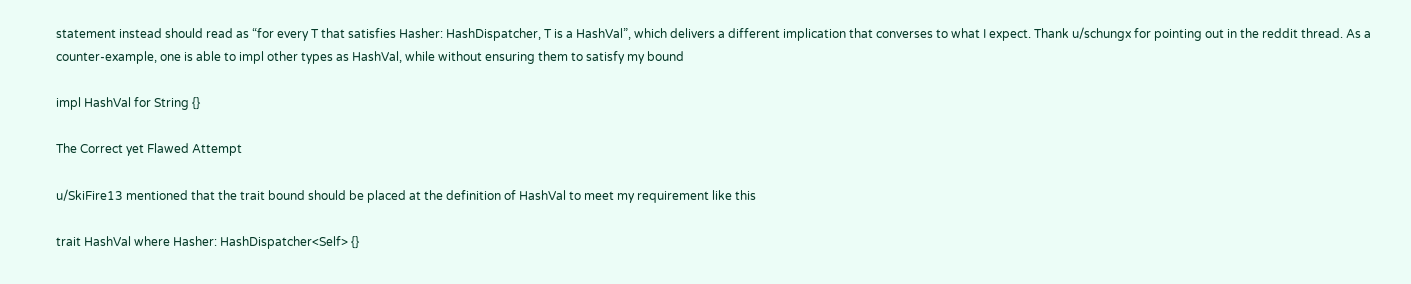statement instead should read as “for every T that satisfies Hasher: HashDispatcher, T is a HashVal”, which delivers a different implication that converses to what I expect. Thank u/schungx for pointing out in the reddit thread. As a counter-example, one is able to impl other types as HashVal, while without ensuring them to satisfy my bound

impl HashVal for String {}

The Correct yet Flawed Attempt

u/SkiFire13 mentioned that the trait bound should be placed at the definition of HashVal to meet my requirement like this

trait HashVal where Hasher: HashDispatcher<Self> {}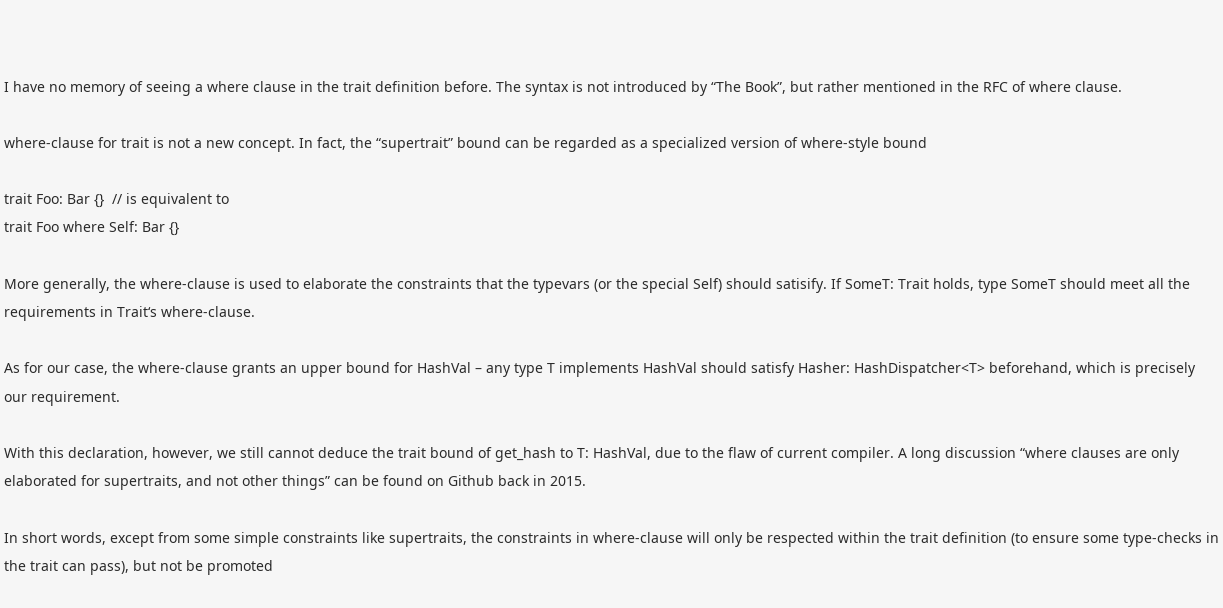I have no memory of seeing a where clause in the trait definition before. The syntax is not introduced by “The Book”, but rather mentioned in the RFC of where clause.

where-clause for trait is not a new concept. In fact, the “supertrait” bound can be regarded as a specialized version of where-style bound

trait Foo: Bar {}  // is equivalent to
trait Foo where Self: Bar {}

More generally, the where-clause is used to elaborate the constraints that the typevars (or the special Self) should satisify. If SomeT: Trait holds, type SomeT should meet all the requirements in Trait‘s where-clause.

As for our case, the where-clause grants an upper bound for HashVal – any type T implements HashVal should satisfy Hasher: HashDispatcher<T> beforehand, which is precisely our requirement.

With this declaration, however, we still cannot deduce the trait bound of get_hash to T: HashVal, due to the flaw of current compiler. A long discussion “where clauses are only elaborated for supertraits, and not other things” can be found on Github back in 2015.

In short words, except from some simple constraints like supertraits, the constraints in where-clause will only be respected within the trait definition (to ensure some type-checks in the trait can pass), but not be promoted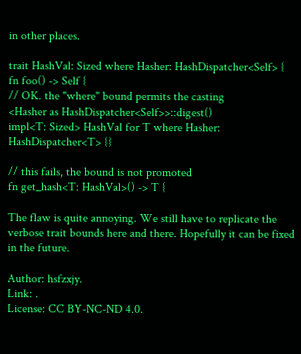in other places.

trait HashVal: Sized where Hasher: HashDispatcher<Self> {
fn foo() -> Self {
// OK. the "where" bound permits the casting
<Hasher as HashDispatcher<Self>>::digest()
impl<T: Sized> HashVal for T where Hasher: HashDispatcher<T> {}

// this fails, the bound is not promoted
fn get_hash<T: HashVal>() -> T {

The flaw is quite annoying. We still have to replicate the verbose trait bounds here and there. Hopefully it can be fixed in the future.

Author: hsfzxjy.
Link: .
License: CC BY-NC-ND 4.0.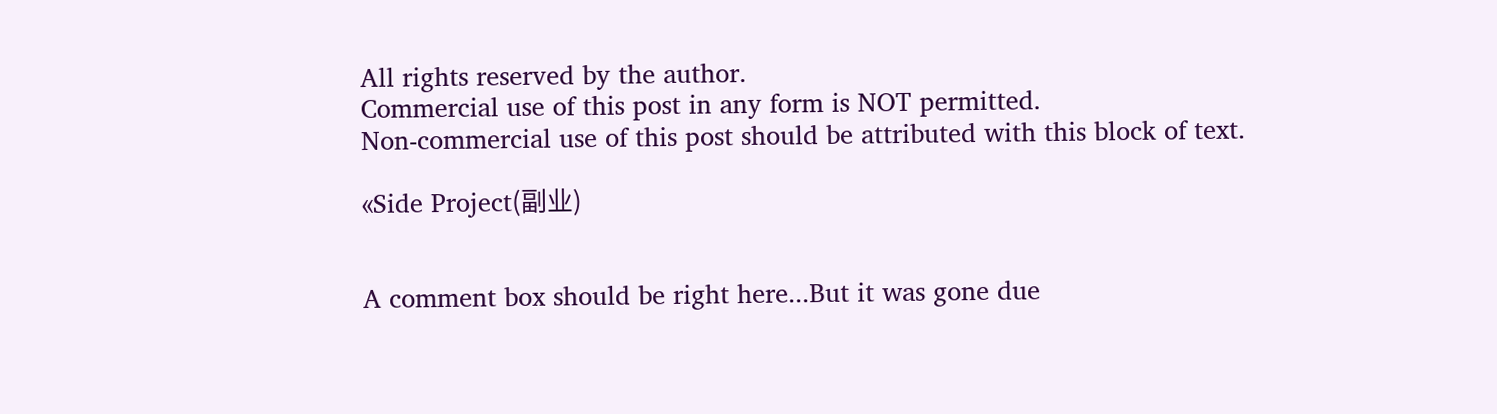All rights reserved by the author.
Commercial use of this post in any form is NOT permitted.
Non-commercial use of this post should be attributed with this block of text.

«Side Project(副业)


A comment box should be right here...But it was gone due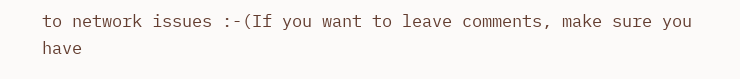to network issues :-(If you want to leave comments, make sure you have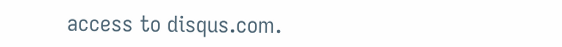access to disqus.com.